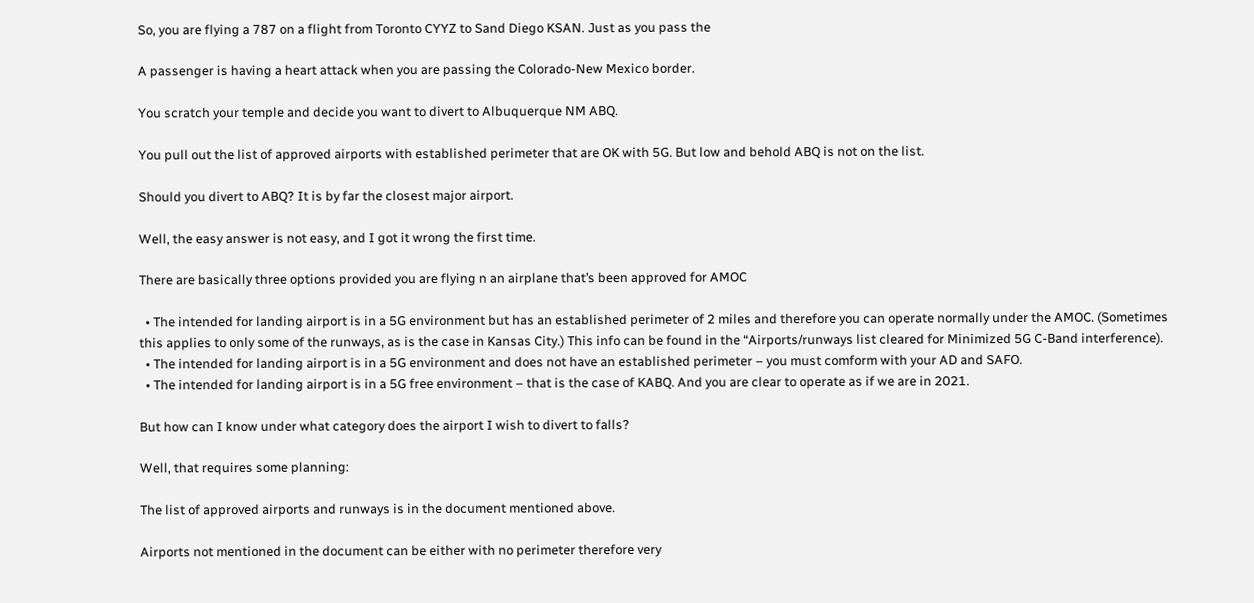So, you are flying a 787 on a flight from Toronto CYYZ to Sand Diego KSAN. Just as you pass the

A passenger is having a heart attack when you are passing the Colorado-New Mexico border.

You scratch your temple and decide you want to divert to Albuquerque NM ABQ.

You pull out the list of approved airports with established perimeter that are OK with 5G. But low and behold ABQ is not on the list.

Should you divert to ABQ? It is by far the closest major airport.

Well, the easy answer is not easy, and I got it wrong the first time.

There are basically three options provided you are flying n an airplane that’s been approved for AMOC

  • The intended for landing airport is in a 5G environment but has an established perimeter of 2 miles and therefore you can operate normally under the AMOC. (Sometimes this applies to only some of the runways, as is the case in Kansas City.) This info can be found in the “Airports/runways list cleared for Minimized 5G C-Band interference).
  • The intended for landing airport is in a 5G environment and does not have an established perimeter – you must comform with your AD and SAFO.
  • The intended for landing airport is in a 5G free environment – that is the case of KABQ. And you are clear to operate as if we are in 2021.

But how can I know under what category does the airport I wish to divert to falls?

Well, that requires some planning:

The list of approved airports and runways is in the document mentioned above.

Airports not mentioned in the document can be either with no perimeter therefore very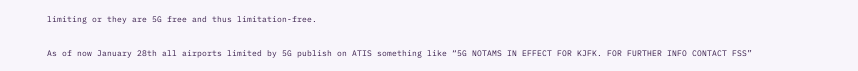limiting or they are 5G free and thus limitation-free.

As of now January 28th all airports limited by 5G publish on ATIS something like “5G NOTAMS IN EFFECT FOR KJFK. FOR FURTHER INFO CONTACT FSS”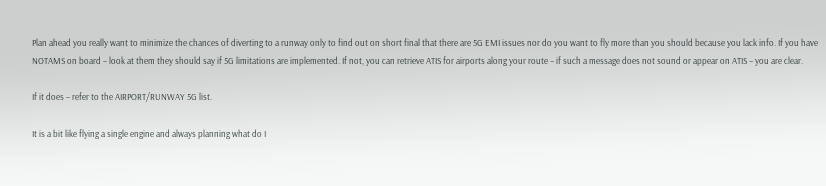Plan ahead you really want to minimize the chances of diverting to a runway only to find out on short final that there are 5G EMI issues nor do you want to fly more than you should because you lack info. If you have NOTAMS on board – look at them they should say if 5G limitations are implemented. If not, you can retrieve ATIS for airports along your route – if such a message does not sound or appear on ATIS – you are clear.

If it does – refer to the AIRPORT/RUNWAY 5G list.

It is a bit like flying a single engine and always planning what do I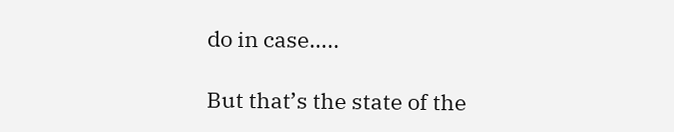do in case…..

But that’s the state of the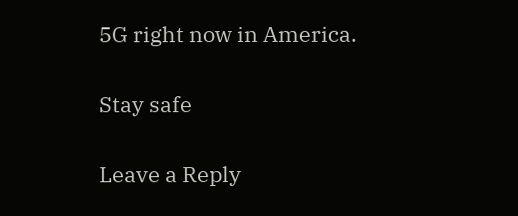5G right now in America.

Stay safe

Leave a Reply